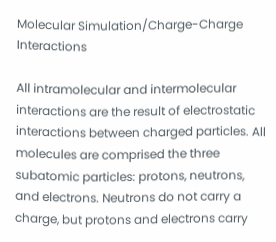Molecular Simulation/Charge-Charge Interactions

All intramolecular and intermolecular interactions are the result of electrostatic interactions between charged particles. All molecules are comprised the three subatomic particles: protons, neutrons, and electrons. Neutrons do not carry a charge, but protons and electrons carry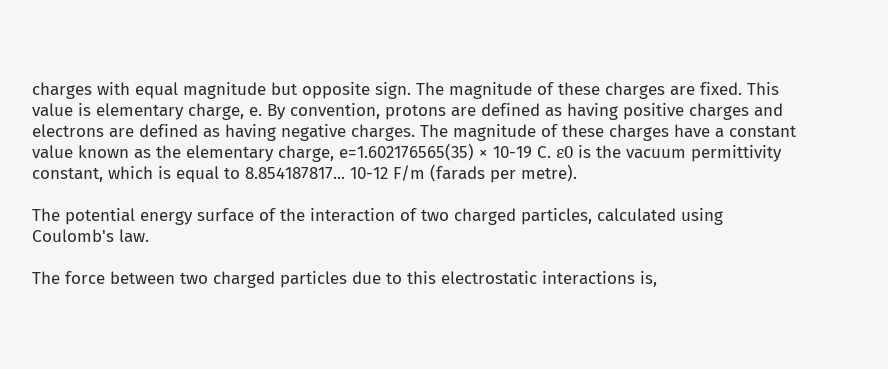charges with equal magnitude but opposite sign. The magnitude of these charges are fixed. This value is elementary charge, e. By convention, protons are defined as having positive charges and electrons are defined as having negative charges. The magnitude of these charges have a constant value known as the elementary charge, e=1.602176565(35) × 10-19 C. ε0 is the vacuum permittivity constant, which is equal to 8.854187817... 10-12 F/m (farads per metre).

The potential energy surface of the interaction of two charged particles, calculated using Coulomb's law.

The force between two charged particles due to this electrostatic interactions is,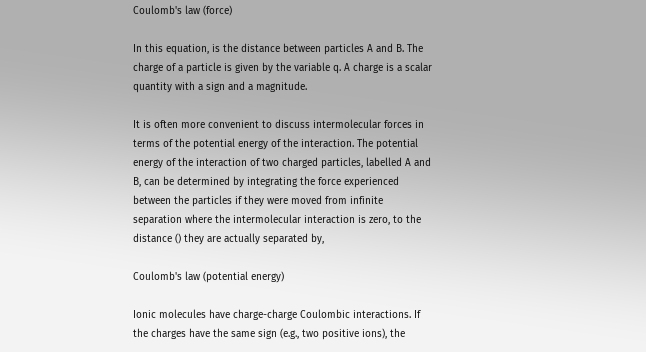Coulomb's law (force)

In this equation, is the distance between particles A and B. The charge of a particle is given by the variable q. A charge is a scalar quantity with a sign and a magnitude.

It is often more convenient to discuss intermolecular forces in terms of the potential energy of the interaction. The potential energy of the interaction of two charged particles, labelled A and B, can be determined by integrating the force experienced between the particles if they were moved from infinite separation where the intermolecular interaction is zero, to the distance () they are actually separated by,

Coulomb's law (potential energy)

Ionic molecules have charge-charge Coulombic interactions. If the charges have the same sign (e.g., two positive ions), the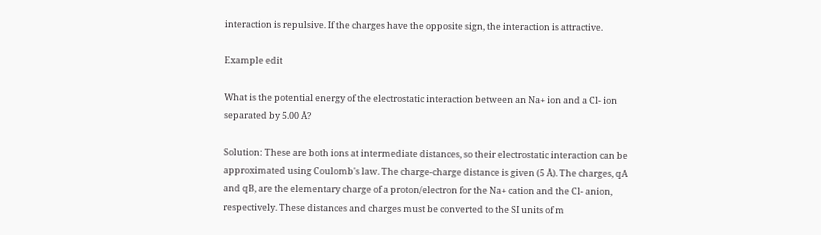interaction is repulsive. If the charges have the opposite sign, the interaction is attractive.

Example edit

What is the potential energy of the electrostatic interaction between an Na+ ion and a Cl- ion separated by 5.00 Å?

Solution: These are both ions at intermediate distances, so their electrostatic interaction can be approximated using Coulomb's law. The charge-charge distance is given (5 Å). The charges, qA and qB, are the elementary charge of a proton/electron for the Na+ cation and the Cl- anion, respectively. These distances and charges must be converted to the SI units of m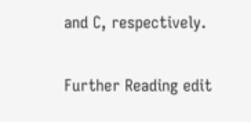and C, respectively.


Further Reading edit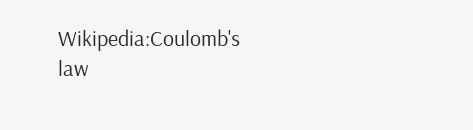Wikipedia:Coulomb's law